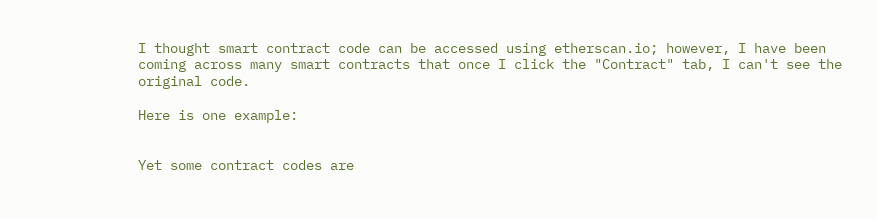I thought smart contract code can be accessed using etherscan.io; however, I have been coming across many smart contracts that once I click the "Contract" tab, I can't see the original code.

Here is one example:


Yet some contract codes are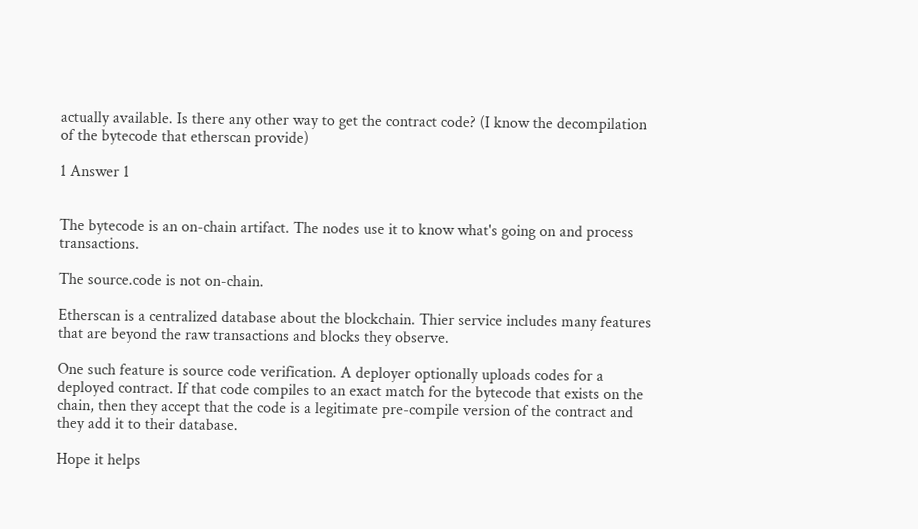actually available. Is there any other way to get the contract code? (I know the decompilation of the bytecode that etherscan provide)

1 Answer 1


The bytecode is an on-chain artifact. The nodes use it to know what's going on and process transactions.

The source.code is not on-chain.

Etherscan is a centralized database about the blockchain. Thier service includes many features that are beyond the raw transactions and blocks they observe.

One such feature is source code verification. A deployer optionally uploads codes for a deployed contract. If that code compiles to an exact match for the bytecode that exists on the chain, then they accept that the code is a legitimate pre-compile version of the contract and they add it to their database.

Hope it helps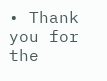• Thank you for the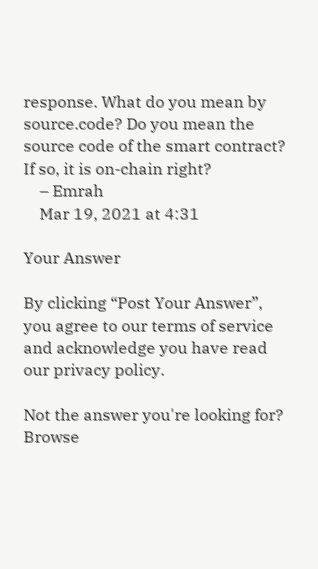response. What do you mean by source.code? Do you mean the source code of the smart contract? If so, it is on-chain right?
    – Emrah
    Mar 19, 2021 at 4:31

Your Answer

By clicking “Post Your Answer”, you agree to our terms of service and acknowledge you have read our privacy policy.

Not the answer you're looking for? Browse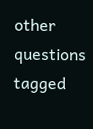other questions tagged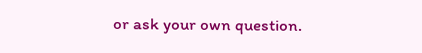or ask your own question.